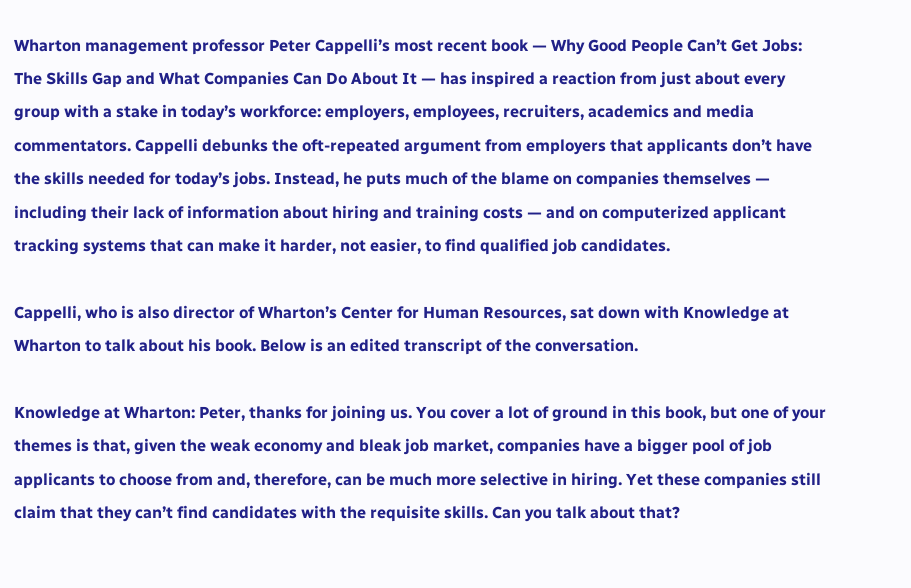Wharton management professor Peter Cappelli’s most recent book — Why Good People Can’t Get Jobs: The Skills Gap and What Companies Can Do About It — has inspired a reaction from just about every group with a stake in today’s workforce: employers, employees, recruiters, academics and media commentators. Cappelli debunks the oft-repeated argument from employers that applicants don’t have the skills needed for today’s jobs. Instead, he puts much of the blame on companies themselves — including their lack of information about hiring and training costs — and on computerized applicant tracking systems that can make it harder, not easier, to find qualified job candidates.

Cappelli, who is also director of Wharton’s Center for Human Resources, sat down with Knowledge at Wharton to talk about his book. Below is an edited transcript of the conversation.

Knowledge at Wharton: Peter, thanks for joining us. You cover a lot of ground in this book, but one of your themes is that, given the weak economy and bleak job market, companies have a bigger pool of job applicants to choose from and, therefore, can be much more selective in hiring. Yet these companies still claim that they can’t find candidates with the requisite skills. Can you talk about that?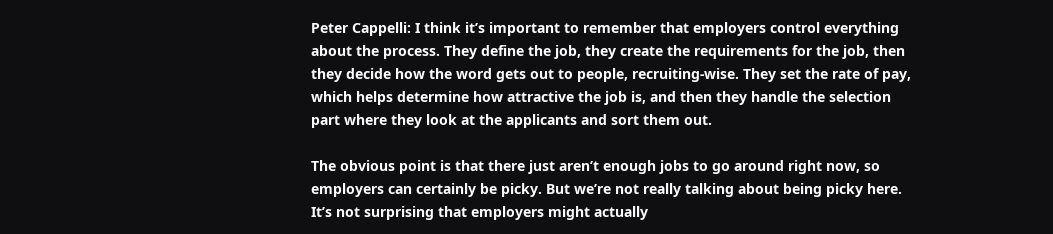Peter Cappelli: I think it’s important to remember that employers control everything about the process. They define the job, they create the requirements for the job, then they decide how the word gets out to people, recruiting-wise. They set the rate of pay, which helps determine how attractive the job is, and then they handle the selection part where they look at the applicants and sort them out.

The obvious point is that there just aren’t enough jobs to go around right now, so employers can certainly be picky. But we’re not really talking about being picky here. It’s not surprising that employers might actually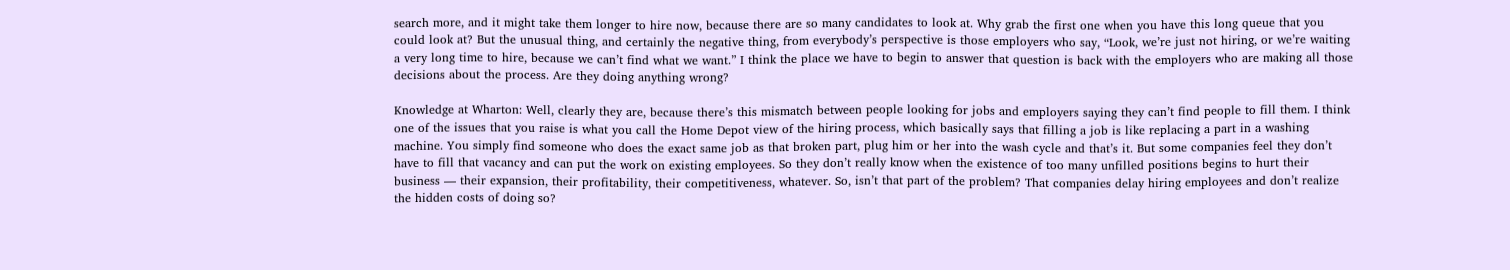search more, and it might take them longer to hire now, because there are so many candidates to look at. Why grab the first one when you have this long queue that you could look at? But the unusual thing, and certainly the negative thing, from everybody’s perspective is those employers who say, “Look, we’re just not hiring, or we’re waiting a very long time to hire, because we can’t find what we want.” I think the place we have to begin to answer that question is back with the employers who are making all those decisions about the process. Are they doing anything wrong?

Knowledge at Wharton: Well, clearly they are, because there’s this mismatch between people looking for jobs and employers saying they can’t find people to fill them. I think one of the issues that you raise is what you call the Home Depot view of the hiring process, which basically says that filling a job is like replacing a part in a washing machine. You simply find someone who does the exact same job as that broken part, plug him or her into the wash cycle and that’s it. But some companies feel they don’t have to fill that vacancy and can put the work on existing employees. So they don’t really know when the existence of too many unfilled positions begins to hurt their business — their expansion, their profitability, their competitiveness, whatever. So, isn’t that part of the problem? That companies delay hiring employees and don’t realize the hidden costs of doing so?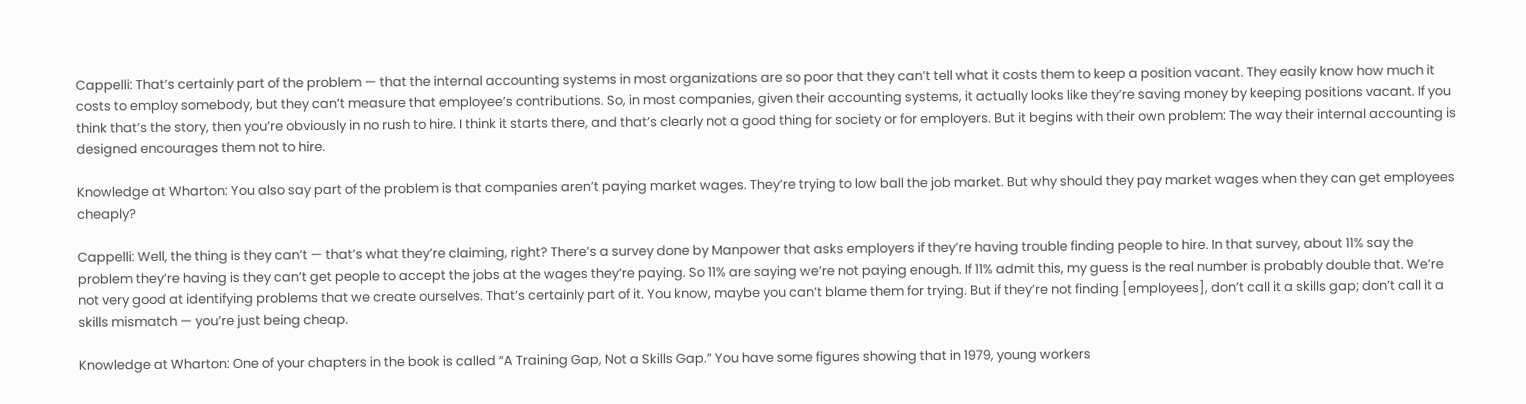Cappelli: That’s certainly part of the problem — that the internal accounting systems in most organizations are so poor that they can’t tell what it costs them to keep a position vacant. They easily know how much it costs to employ somebody, but they can’t measure that employee’s contributions. So, in most companies, given their accounting systems, it actually looks like they’re saving money by keeping positions vacant. If you think that’s the story, then you’re obviously in no rush to hire. I think it starts there, and that’s clearly not a good thing for society or for employers. But it begins with their own problem: The way their internal accounting is designed encourages them not to hire.

Knowledge at Wharton: You also say part of the problem is that companies aren’t paying market wages. They’re trying to low ball the job market. But why should they pay market wages when they can get employees cheaply?

Cappelli: Well, the thing is they can’t — that’s what they’re claiming, right? There’s a survey done by Manpower that asks employers if they’re having trouble finding people to hire. In that survey, about 11% say the problem they’re having is they can’t get people to accept the jobs at the wages they’re paying. So 11% are saying we’re not paying enough. If 11% admit this, my guess is the real number is probably double that. We’re not very good at identifying problems that we create ourselves. That’s certainly part of it. You know, maybe you can’t blame them for trying. But if they’re not finding [employees], don’t call it a skills gap; don’t call it a skills mismatch — you’re just being cheap.

Knowledge at Wharton: One of your chapters in the book is called “A Training Gap, Not a Skills Gap.” You have some figures showing that in 1979, young workers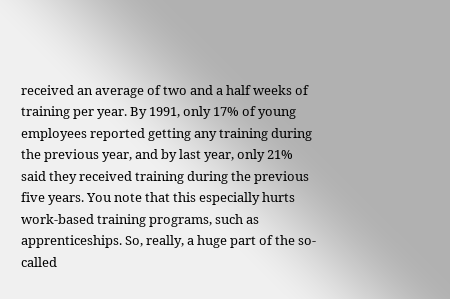received an average of two and a half weeks of training per year. By 1991, only 17% of young employees reported getting any training during the previous year, and by last year, only 21% said they received training during the previous five years. You note that this especially hurts work-based training programs, such as apprenticeships. So, really, a huge part of the so-called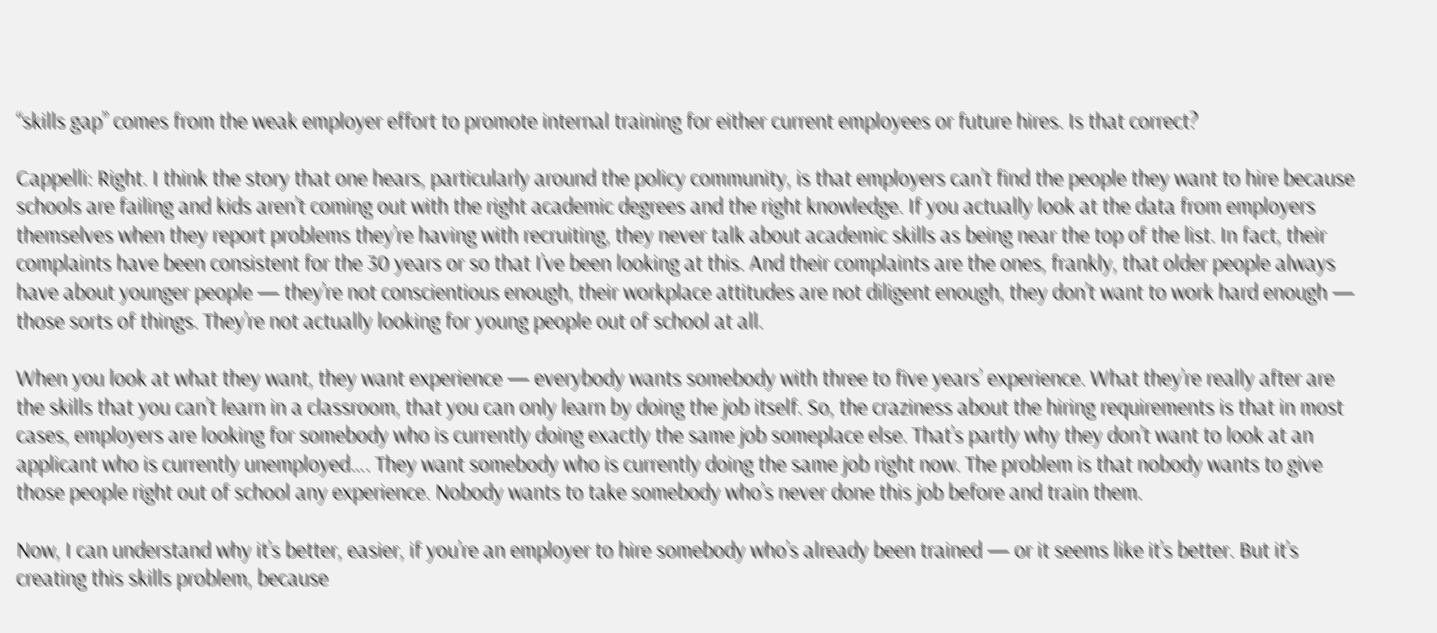“skills gap” comes from the weak employer effort to promote internal training for either current employees or future hires. Is that correct?

Cappelli: Right. I think the story that one hears, particularly around the policy community, is that employers can’t find the people they want to hire because schools are failing and kids aren’t coming out with the right academic degrees and the right knowledge. If you actually look at the data from employers themselves when they report problems they’re having with recruiting, they never talk about academic skills as being near the top of the list. In fact, their complaints have been consistent for the 30 years or so that I’ve been looking at this. And their complaints are the ones, frankly, that older people always have about younger people — they’re not conscientious enough, their workplace attitudes are not diligent enough, they don’t want to work hard enough — those sorts of things. They’re not actually looking for young people out of school at all.

When you look at what they want, they want experience — everybody wants somebody with three to five years’ experience. What they’re really after are the skills that you can’t learn in a classroom, that you can only learn by doing the job itself. So, the craziness about the hiring requirements is that in most cases, employers are looking for somebody who is currently doing exactly the same job someplace else. That’s partly why they don’t want to look at an applicant who is currently unemployed…. They want somebody who is currently doing the same job right now. The problem is that nobody wants to give those people right out of school any experience. Nobody wants to take somebody who’s never done this job before and train them.

Now, I can understand why it’s better, easier, if you’re an employer to hire somebody who’s already been trained — or it seems like it’s better. But it’s creating this skills problem, because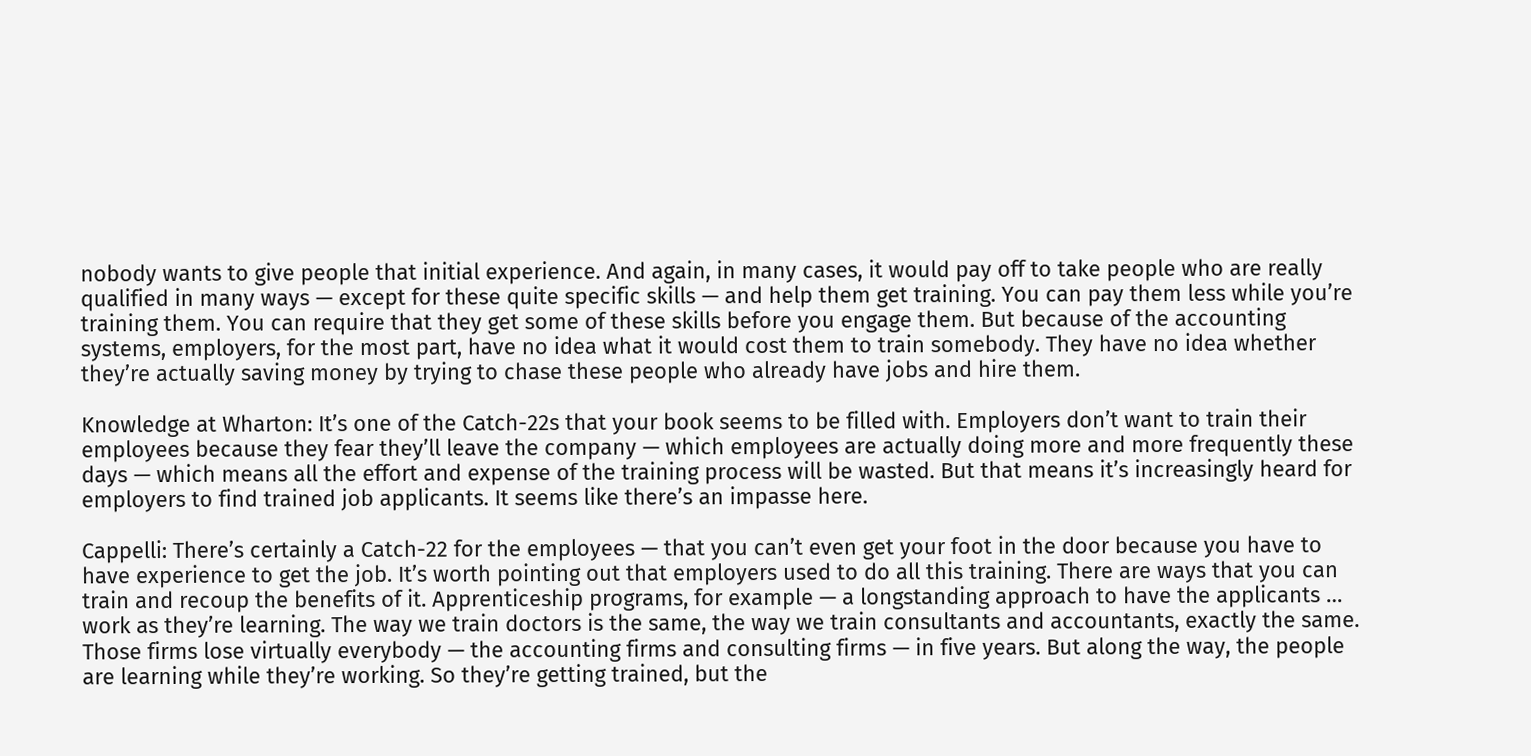nobody wants to give people that initial experience. And again, in many cases, it would pay off to take people who are really qualified in many ways — except for these quite specific skills — and help them get training. You can pay them less while you’re training them. You can require that they get some of these skills before you engage them. But because of the accounting systems, employers, for the most part, have no idea what it would cost them to train somebody. They have no idea whether they’re actually saving money by trying to chase these people who already have jobs and hire them.

Knowledge at Wharton: It’s one of the Catch-22s that your book seems to be filled with. Employers don’t want to train their employees because they fear they’ll leave the company — which employees are actually doing more and more frequently these days — which means all the effort and expense of the training process will be wasted. But that means it’s increasingly heard for employers to find trained job applicants. It seems like there’s an impasse here.

Cappelli: There’s certainly a Catch-22 for the employees — that you can’t even get your foot in the door because you have to have experience to get the job. It’s worth pointing out that employers used to do all this training. There are ways that you can train and recoup the benefits of it. Apprenticeship programs, for example — a longstanding approach to have the applicants … work as they’re learning. The way we train doctors is the same, the way we train consultants and accountants, exactly the same. Those firms lose virtually everybody — the accounting firms and consulting firms — in five years. But along the way, the people are learning while they’re working. So they’re getting trained, but the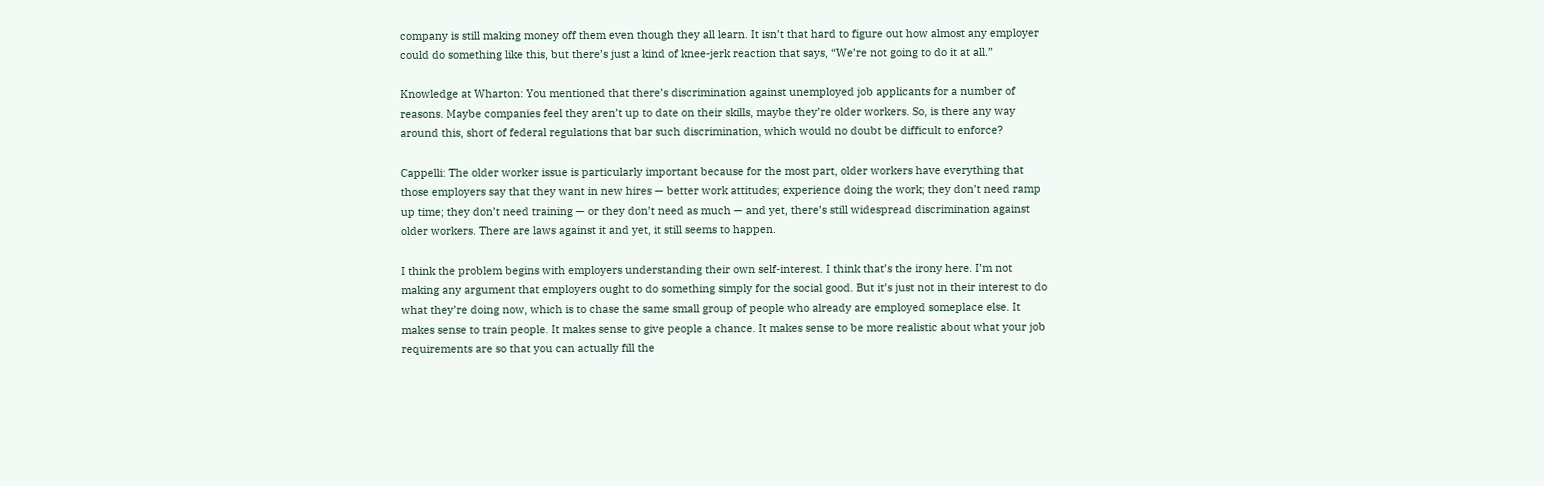company is still making money off them even though they all learn. It isn’t that hard to figure out how almost any employer could do something like this, but there’s just a kind of knee-jerk reaction that says, “We’re not going to do it at all.”

Knowledge at Wharton: You mentioned that there’s discrimination against unemployed job applicants for a number of reasons. Maybe companies feel they aren’t up to date on their skills, maybe they’re older workers. So, is there any way around this, short of federal regulations that bar such discrimination, which would no doubt be difficult to enforce?

Cappelli: The older worker issue is particularly important because for the most part, older workers have everything that those employers say that they want in new hires — better work attitudes; experience doing the work; they don’t need ramp up time; they don’t need training — or they don’t need as much — and yet, there’s still widespread discrimination against older workers. There are laws against it and yet, it still seems to happen.

I think the problem begins with employers understanding their own self-interest. I think that’s the irony here. I’m not making any argument that employers ought to do something simply for the social good. But it’s just not in their interest to do what they’re doing now, which is to chase the same small group of people who already are employed someplace else. It makes sense to train people. It makes sense to give people a chance. It makes sense to be more realistic about what your job requirements are so that you can actually fill the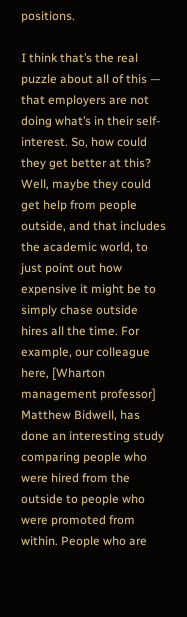positions.

I think that’s the real puzzle about all of this — that employers are not doing what’s in their self-interest. So, how could they get better at this? Well, maybe they could get help from people outside, and that includes the academic world, to just point out how expensive it might be to simply chase outside hires all the time. For example, our colleague here, [Wharton management professor] Matthew Bidwell, has done an interesting study comparing people who were hired from the outside to people who were promoted from within. People who are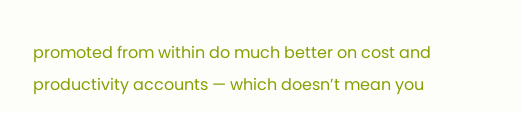promoted from within do much better on cost and productivity accounts — which doesn’t mean you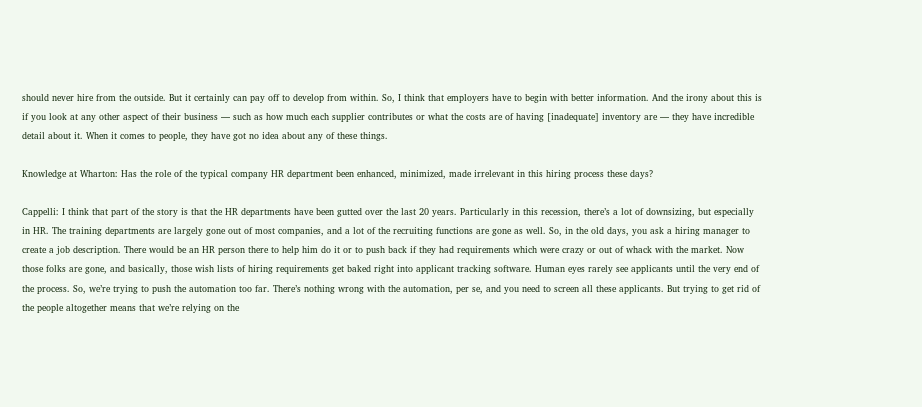should never hire from the outside. But it certainly can pay off to develop from within. So, I think that employers have to begin with better information. And the irony about this is if you look at any other aspect of their business — such as how much each supplier contributes or what the costs are of having [inadequate] inventory are — they have incredible detail about it. When it comes to people, they have got no idea about any of these things.

Knowledge at Wharton: Has the role of the typical company HR department been enhanced, minimized, made irrelevant in this hiring process these days?

Cappelli: I think that part of the story is that the HR departments have been gutted over the last 20 years. Particularly in this recession, there’s a lot of downsizing, but especially in HR. The training departments are largely gone out of most companies, and a lot of the recruiting functions are gone as well. So, in the old days, you ask a hiring manager to create a job description. There would be an HR person there to help him do it or to push back if they had requirements which were crazy or out of whack with the market. Now those folks are gone, and basically, those wish lists of hiring requirements get baked right into applicant tracking software. Human eyes rarely see applicants until the very end of the process. So, we’re trying to push the automation too far. There’s nothing wrong with the automation, per se, and you need to screen all these applicants. But trying to get rid of the people altogether means that we’re relying on the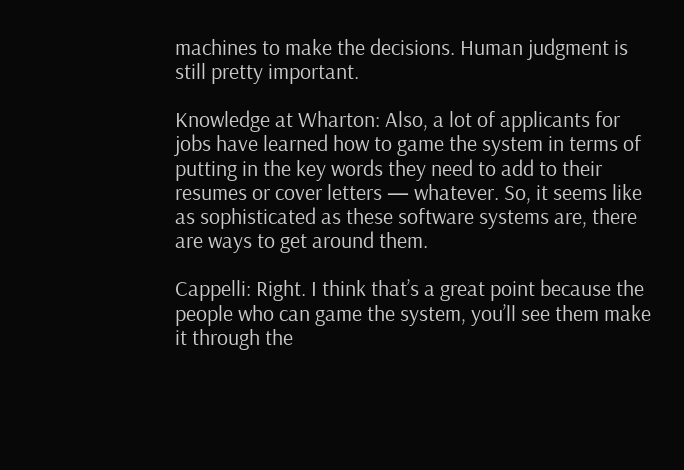machines to make the decisions. Human judgment is still pretty important.

Knowledge at Wharton: Also, a lot of applicants for jobs have learned how to game the system in terms of putting in the key words they need to add to their resumes or cover letters — whatever. So, it seems like as sophisticated as these software systems are, there are ways to get around them.

Cappelli: Right. I think that’s a great point because the people who can game the system, you’ll see them make it through the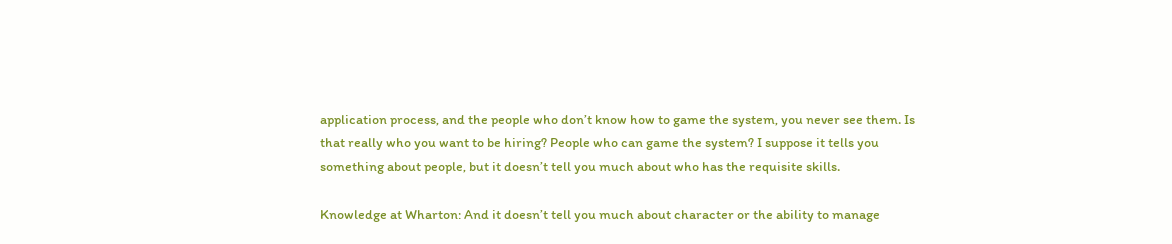application process, and the people who don’t know how to game the system, you never see them. Is that really who you want to be hiring? People who can game the system? I suppose it tells you something about people, but it doesn’t tell you much about who has the requisite skills.

Knowledge at Wharton: And it doesn’t tell you much about character or the ability to manage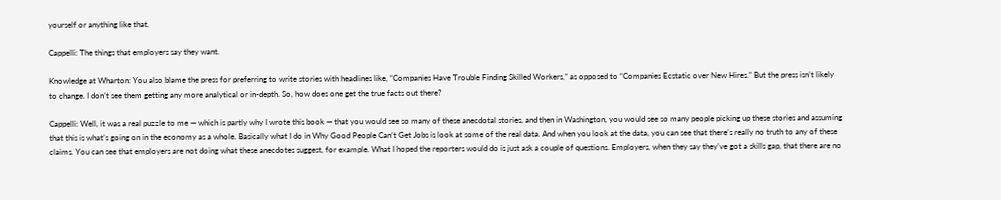yourself or anything like that.

Cappelli: The things that employers say they want.

Knowledge at Wharton: You also blame the press for preferring to write stories with headlines like, “Companies Have Trouble Finding Skilled Workers,” as opposed to “Companies Ecstatic over New Hires.” But the press isn’t likely to change. I don’t see them getting any more analytical or in-depth. So, how does one get the true facts out there?

Cappelli: Well, it was a real puzzle to me — which is partly why I wrote this book — that you would see so many of these anecdotal stories, and then in Washington, you would see so many people picking up these stories and assuming that this is what’s going on in the economy as a whole. Basically what I do in Why Good People Can’t Get Jobs is look at some of the real data. And when you look at the data, you can see that there’s really no truth to any of these claims. You can see that employers are not doing what these anecdotes suggest, for example. What I hoped the reporters would do is just ask a couple of questions. Employers, when they say they’ve got a skills gap, that there are no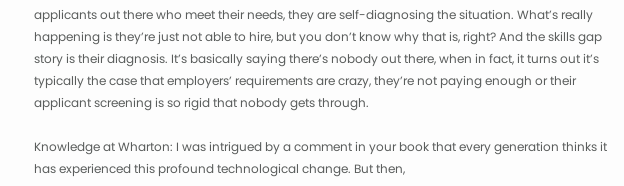applicants out there who meet their needs, they are self-diagnosing the situation. What’s really happening is they’re just not able to hire, but you don’t know why that is, right? And the skills gap story is their diagnosis. It’s basically saying there’s nobody out there, when in fact, it turns out it’s typically the case that employers’ requirements are crazy, they’re not paying enough or their applicant screening is so rigid that nobody gets through.

Knowledge at Wharton: I was intrigued by a comment in your book that every generation thinks it has experienced this profound technological change. But then,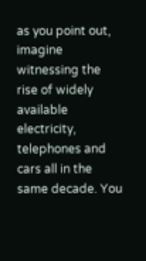as you point out, imagine witnessing the rise of widely available electricity, telephones and cars all in the same decade. You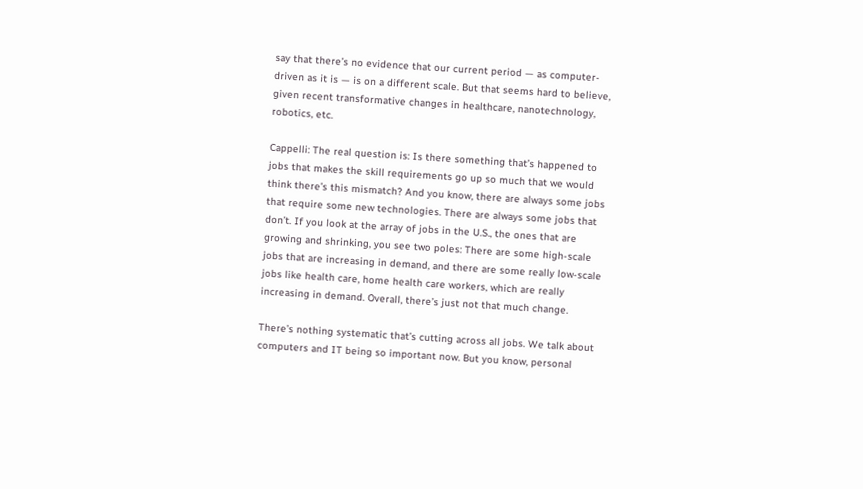say that there’s no evidence that our current period — as computer-driven as it is — is on a different scale. But that seems hard to believe, given recent transformative changes in healthcare, nanotechnology, robotics, etc.

Cappelli: The real question is: Is there something that’s happened to jobs that makes the skill requirements go up so much that we would think there’s this mismatch? And you know, there are always some jobs that require some new technologies. There are always some jobs that don’t. If you look at the array of jobs in the U.S., the ones that are growing and shrinking, you see two poles: There are some high-scale jobs that are increasing in demand, and there are some really low-scale jobs like health care, home health care workers, which are really increasing in demand. Overall, there’s just not that much change.

There’s nothing systematic that’s cutting across all jobs. We talk about computers and IT being so important now. But you know, personal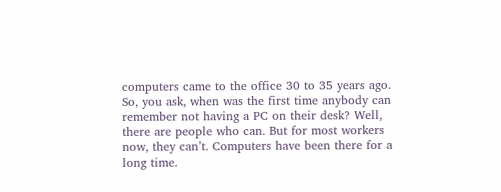computers came to the office 30 to 35 years ago. So, you ask, when was the first time anybody can remember not having a PC on their desk? Well, there are people who can. But for most workers now, they can’t. Computers have been there for a long time.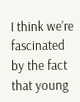I think we’re fascinated by the fact that young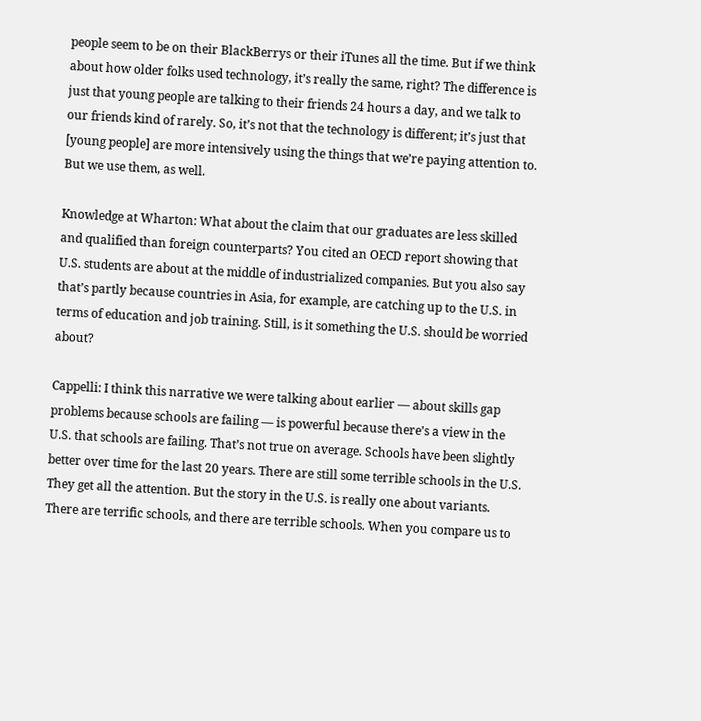people seem to be on their BlackBerrys or their iTunes all the time. But if we think about how older folks used technology, it’s really the same, right? The difference is just that young people are talking to their friends 24 hours a day, and we talk to our friends kind of rarely. So, it’s not that the technology is different; it’s just that [young people] are more intensively using the things that we’re paying attention to. But we use them, as well.

Knowledge at Wharton: What about the claim that our graduates are less skilled and qualified than foreign counterparts? You cited an OECD report showing that U.S. students are about at the middle of industrialized companies. But you also say that’s partly because countries in Asia, for example, are catching up to the U.S. in terms of education and job training. Still, is it something the U.S. should be worried about?

Cappelli: I think this narrative we were talking about earlier — about skills gap problems because schools are failing — is powerful because there’s a view in the U.S. that schools are failing. That’s not true on average. Schools have been slightly better over time for the last 20 years. There are still some terrible schools in the U.S. They get all the attention. But the story in the U.S. is really one about variants. There are terrific schools, and there are terrible schools. When you compare us to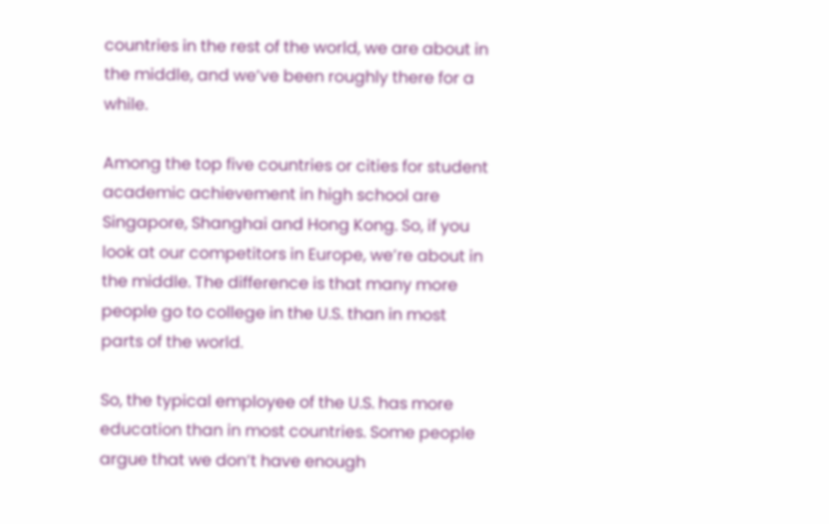countries in the rest of the world, we are about in the middle, and we’ve been roughly there for a while.

Among the top five countries or cities for student academic achievement in high school are Singapore, Shanghai and Hong Kong. So, if you look at our competitors in Europe, we’re about in the middle. The difference is that many more people go to college in the U.S. than in most parts of the world.

So, the typical employee of the U.S. has more education than in most countries. Some people argue that we don’t have enough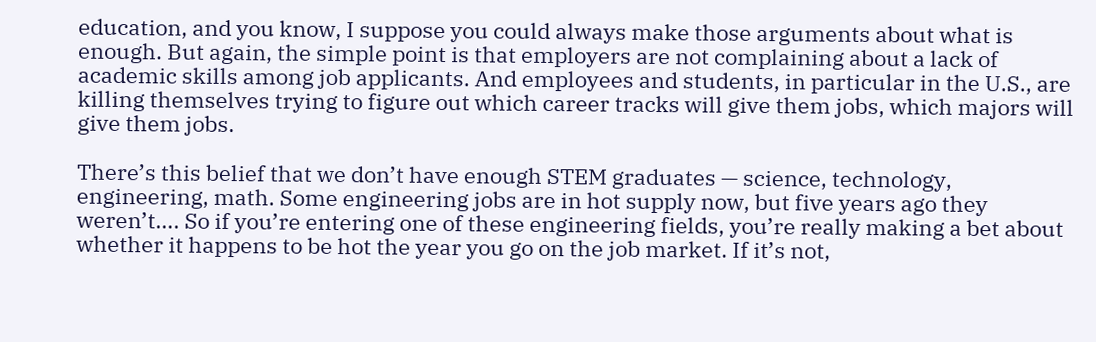education, and you know, I suppose you could always make those arguments about what is enough. But again, the simple point is that employers are not complaining about a lack of academic skills among job applicants. And employees and students, in particular in the U.S., are killing themselves trying to figure out which career tracks will give them jobs, which majors will give them jobs.

There’s this belief that we don’t have enough STEM graduates — science, technology, engineering, math. Some engineering jobs are in hot supply now, but five years ago they weren’t…. So if you’re entering one of these engineering fields, you’re really making a bet about whether it happens to be hot the year you go on the job market. If it’s not,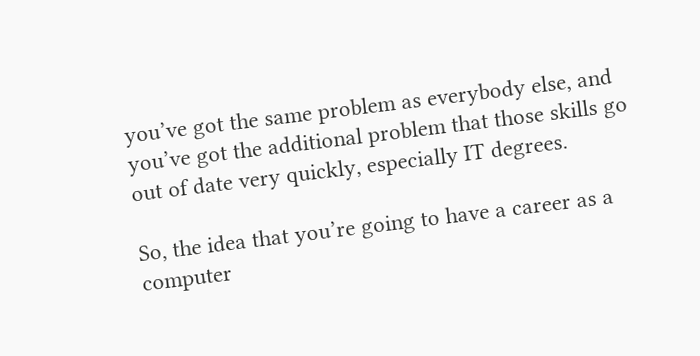you’ve got the same problem as everybody else, and you’ve got the additional problem that those skills go out of date very quickly, especially IT degrees.

So, the idea that you’re going to have a career as a computer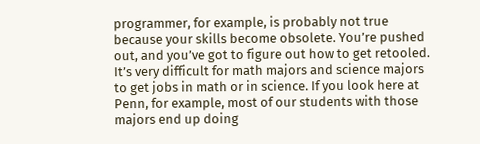programmer, for example, is probably not true because your skills become obsolete. You’re pushed out, and you’ve got to figure out how to get retooled. It’s very difficult for math majors and science majors to get jobs in math or in science. If you look here at Penn, for example, most of our students with those majors end up doing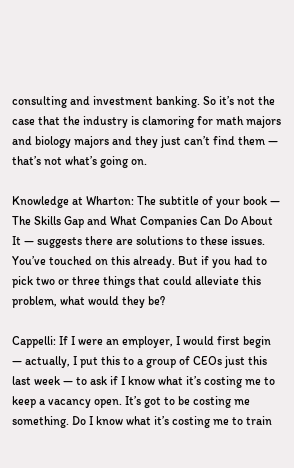consulting and investment banking. So it’s not the case that the industry is clamoring for math majors and biology majors and they just can’t find them — that’s not what’s going on.

Knowledge at Wharton: The subtitle of your book — The Skills Gap and What Companies Can Do About It — suggests there are solutions to these issues. You’ve touched on this already. But if you had to pick two or three things that could alleviate this problem, what would they be?

Cappelli: If I were an employer, I would first begin — actually, I put this to a group of CEOs just this last week — to ask if I know what it’s costing me to keep a vacancy open. It’s got to be costing me something. Do I know what it’s costing me to train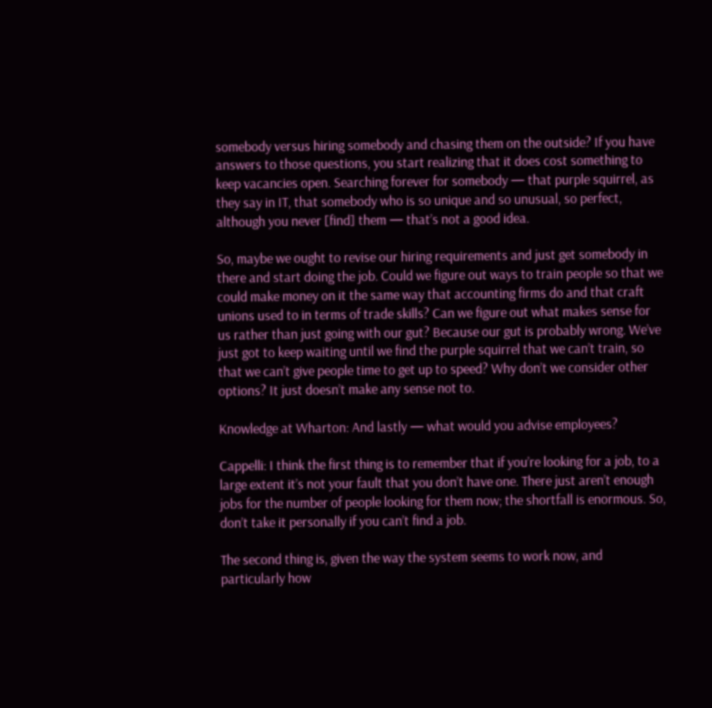somebody versus hiring somebody and chasing them on the outside? If you have answers to those questions, you start realizing that it does cost something to keep vacancies open. Searching forever for somebody — that purple squirrel, as they say in IT, that somebody who is so unique and so unusual, so perfect, although you never [find] them — that’s not a good idea.

So, maybe we ought to revise our hiring requirements and just get somebody in there and start doing the job. Could we figure out ways to train people so that we could make money on it the same way that accounting firms do and that craft unions used to in terms of trade skills? Can we figure out what makes sense for us rather than just going with our gut? Because our gut is probably wrong. We’ve just got to keep waiting until we find the purple squirrel that we can’t train, so that we can’t give people time to get up to speed? Why don’t we consider other options? It just doesn’t make any sense not to.

Knowledge at Wharton: And lastly — what would you advise employees?

Cappelli: I think the first thing is to remember that if you’re looking for a job, to a large extent it’s not your fault that you don’t have one. There just aren’t enough jobs for the number of people looking for them now; the shortfall is enormous. So, don’t take it personally if you can’t find a job.

The second thing is, given the way the system seems to work now, and particularly how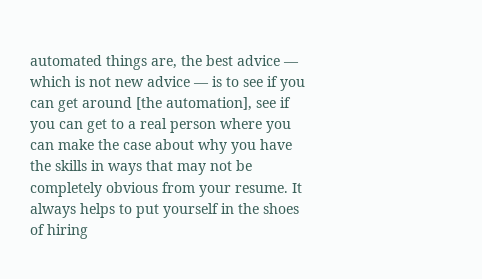automated things are, the best advice — which is not new advice — is to see if you can get around [the automation], see if you can get to a real person where you can make the case about why you have the skills in ways that may not be completely obvious from your resume. It always helps to put yourself in the shoes of hiring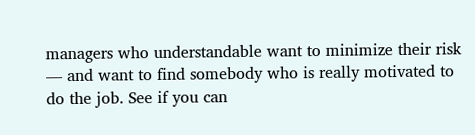managers who understandable want to minimize their risk — and want to find somebody who is really motivated to do the job. See if you can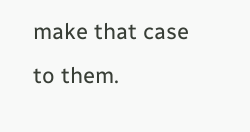make that case to them.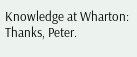Knowledge at Wharton: Thanks, Peter.